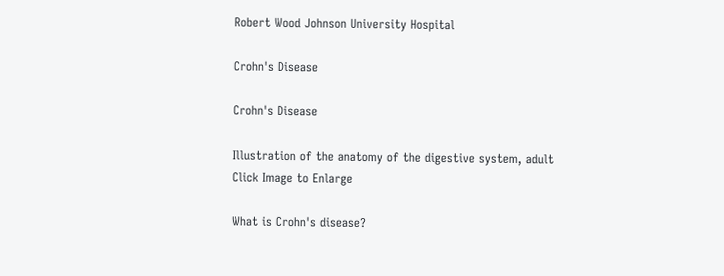Robert Wood Johnson University Hospital

Crohn's Disease

Crohn's Disease

Illustration of the anatomy of the digestive system, adult
Click Image to Enlarge

What is Crohn's disease?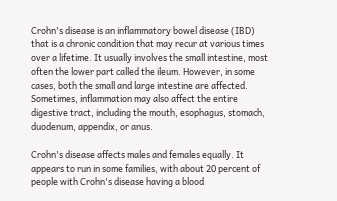Crohn's disease is an inflammatory bowel disease (IBD) that is a chronic condition that may recur at various times over a lifetime. It usually involves the small intestine, most often the lower part called the ileum. However, in some cases, both the small and large intestine are affected. Sometimes, inflammation may also affect the entire digestive tract, including the mouth, esophagus, stomach, duodenum, appendix, or anus.

Crohn's disease affects males and females equally. It appears to run in some families, with about 20 percent of people with Crohn's disease having a blood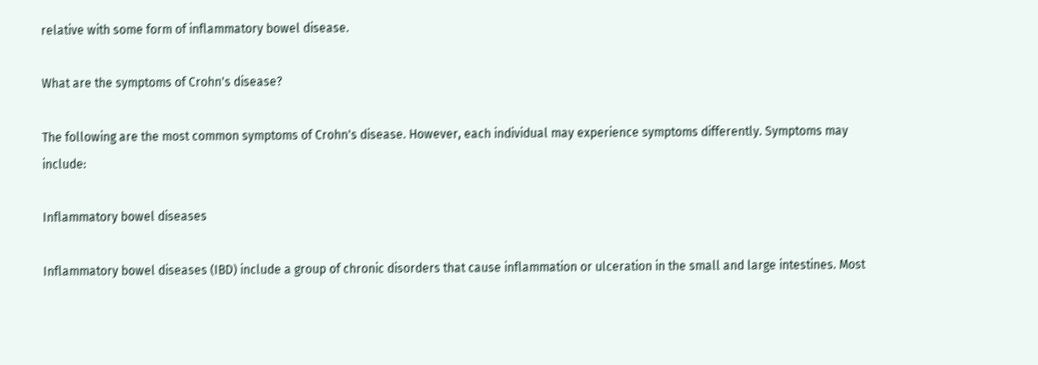relative with some form of inflammatory bowel disease.

What are the symptoms of Crohn's disease?

The following are the most common symptoms of Crohn's disease. However, each individual may experience symptoms differently. Symptoms may include:

Inflammatory bowel diseases

Inflammatory bowel diseases (IBD) include a group of chronic disorders that cause inflammation or ulceration in the small and large intestines. Most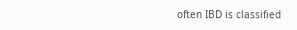often IBD is classified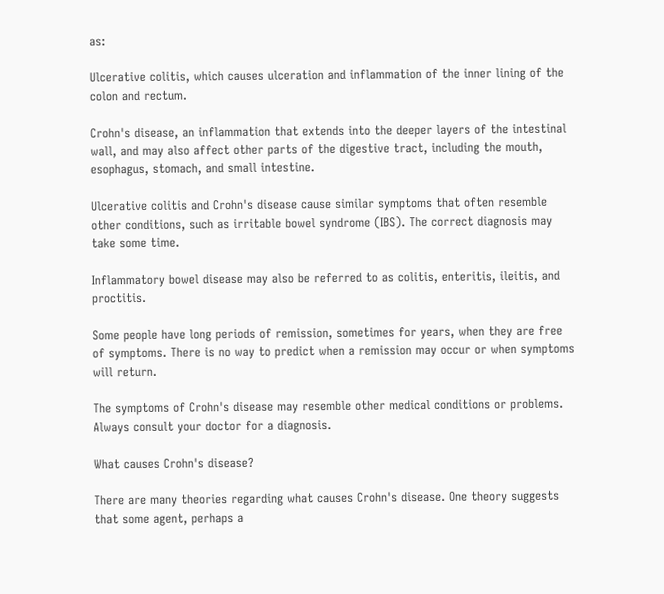as:

Ulcerative colitis, which causes ulceration and inflammation of the inner lining of the colon and rectum.

Crohn's disease, an inflammation that extends into the deeper layers of the intestinal wall, and may also affect other parts of the digestive tract, including the mouth, esophagus, stomach, and small intestine.

Ulcerative colitis and Crohn's disease cause similar symptoms that often resemble other conditions, such as irritable bowel syndrome (IBS). The correct diagnosis may take some time.

Inflammatory bowel disease may also be referred to as colitis, enteritis, ileitis, and proctitis.

Some people have long periods of remission, sometimes for years, when they are free of symptoms. There is no way to predict when a remission may occur or when symptoms will return.

The symptoms of Crohn's disease may resemble other medical conditions or problems. Always consult your doctor for a diagnosis.

What causes Crohn's disease?

There are many theories regarding what causes Crohn's disease. One theory suggests that some agent, perhaps a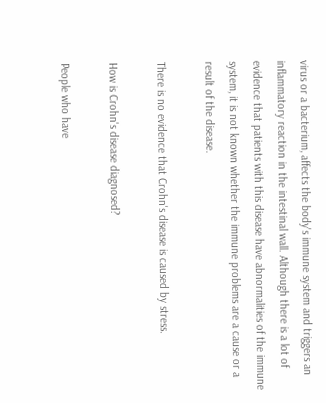virus or a bacterium, affects the body's immune system and triggers an inflammatory reaction in the intestinal wall. Although there is a lot of evidence that patients with this disease have abnormalities of the immune system, it is not known whether the immune problems are a cause or a result of the disease.

There is no evidence that Crohn's disease is caused by stress.

How is Crohn's disease diagnosed?

People who have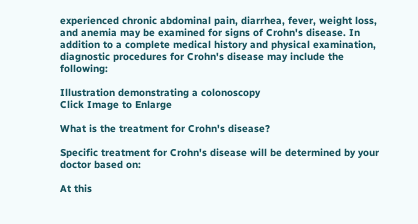experienced chronic abdominal pain, diarrhea, fever, weight loss, and anemia may be examined for signs of Crohn's disease. In addition to a complete medical history and physical examination, diagnostic procedures for Crohn's disease may include the following:

Illustration demonstrating a colonoscopy
Click Image to Enlarge

What is the treatment for Crohn's disease?

Specific treatment for Crohn's disease will be determined by your doctor based on:

At this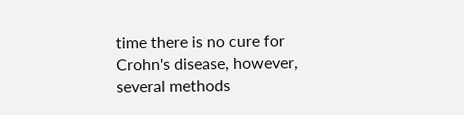time there is no cure for Crohn's disease, however, several methods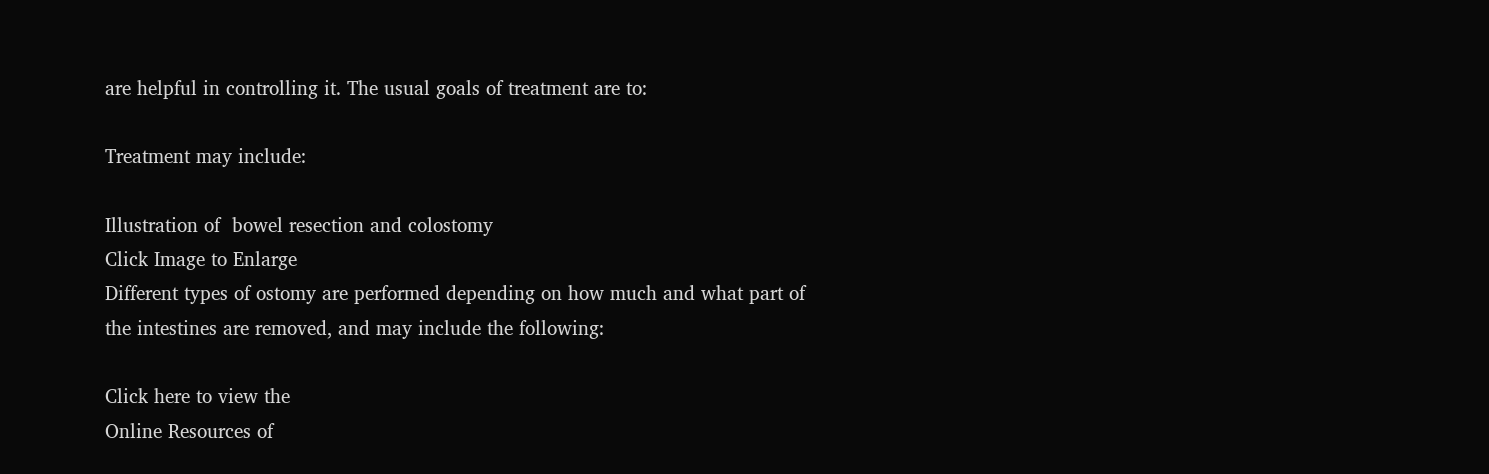are helpful in controlling it. The usual goals of treatment are to:

Treatment may include:

Illustration of  bowel resection and colostomy
Click Image to Enlarge
Different types of ostomy are performed depending on how much and what part of the intestines are removed, and may include the following:

Click here to view the
Online Resources of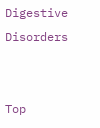Digestive Disorders


Top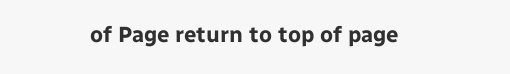of Page return to top of page